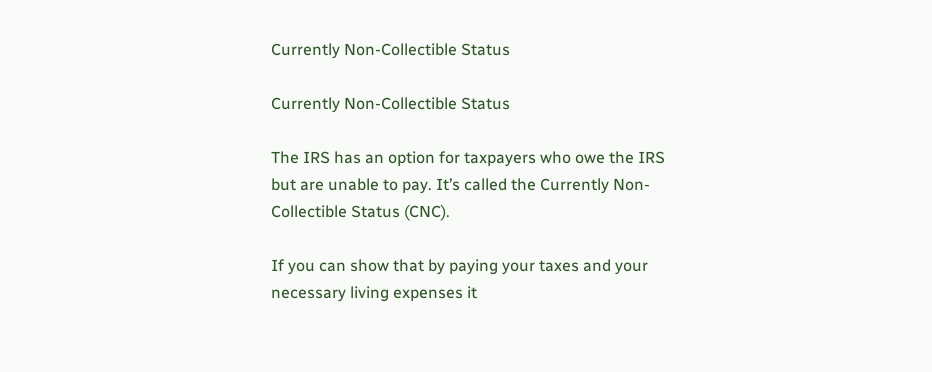Currently Non-Collectible Status

Currently Non-Collectible Status

The IRS has an option for taxpayers who owe the IRS but are unable to pay. It’s called the Currently Non-Collectible Status (CNC).

If you can show that by paying your taxes and your necessary living expenses it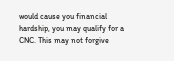would cause you financial hardship, you may qualify for a CNC. This may not forgive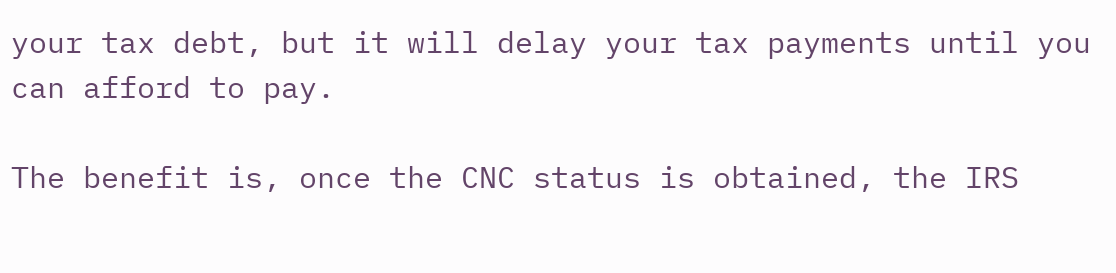your tax debt, but it will delay your tax payments until you can afford to pay.

The benefit is, once the CNC status is obtained, the IRS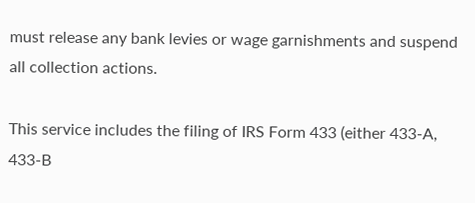must release any bank levies or wage garnishments and suspend all collection actions.

This service includes the filing of IRS Form 433 (either 433-A, 433-B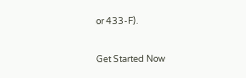or 433-F).

Get Started Now